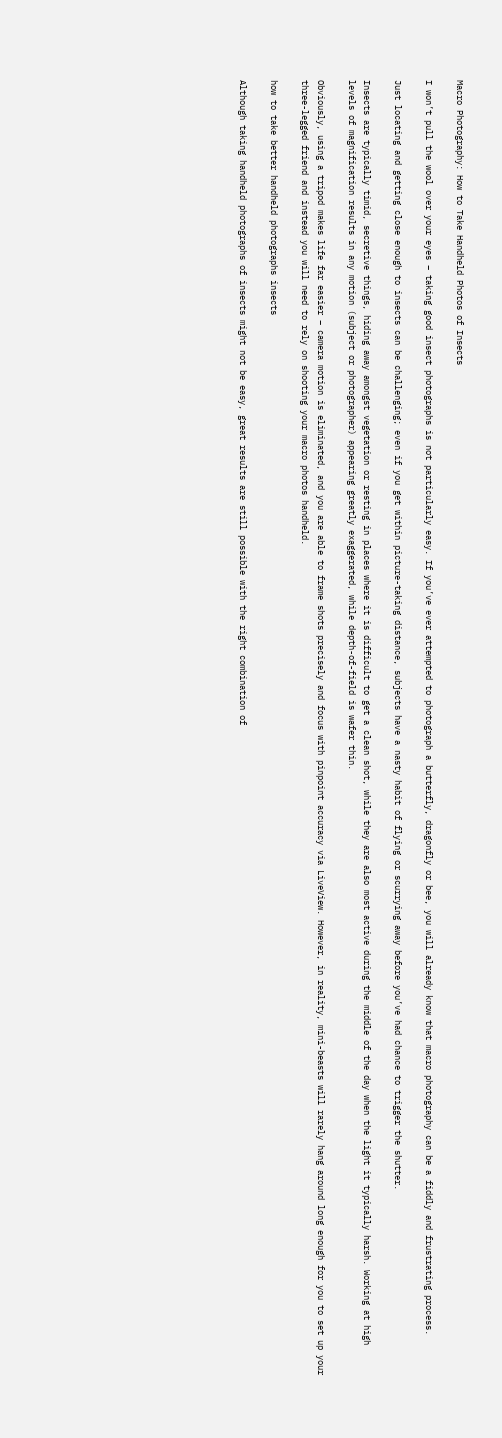Macro Photography: How to Take Handheld Photos of Insects

I won’t pull the wool over your eyes – taking good insect photographs is not particularly easy. If you’ve ever attempted to photograph a butterfly, dragonfly or bee, you will already know that macro photography can be a fiddly and frustrating process.

Just locating and getting close enough to insects can be challenging; even if you get within picture-taking distance, subjects have a nasty habit of flying or scurrying away before you’ve had chance to trigger the shutter.

Insects are typically timid, secretive things, hiding away amongst vegetation or resting in places where it is difficult to get a clean shot, while they are also most active during the middle of the day when the light it typically harsh. Working at high levels of magnification results in any motion (subject or photographer) appearing greatly exaggerated, while depth-of-field is wafer thin.

Obviously, using a tripod makes life far easier – camera motion is eliminated, and you are able to frame shots precisely and focus with pinpoint accuracy via LiveView. However, in reality, mini-beasts will rarely hang around long enough for you to set up your three-legged friend and instead you will need to rely on shooting your macro photos handheld.

how to take better handheld photographs insects

Although taking handheld photographs of insects might not be easy, great results are still possible with the right combination of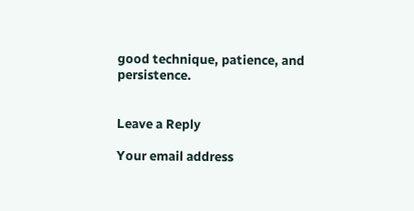good technique, patience, and persistence.


Leave a Reply

Your email address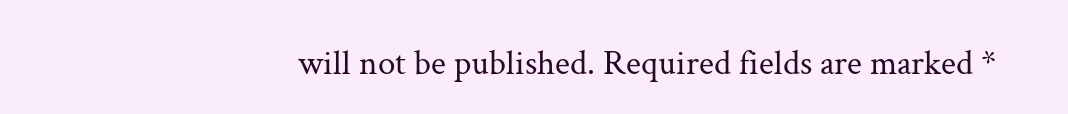will not be published. Required fields are marked *